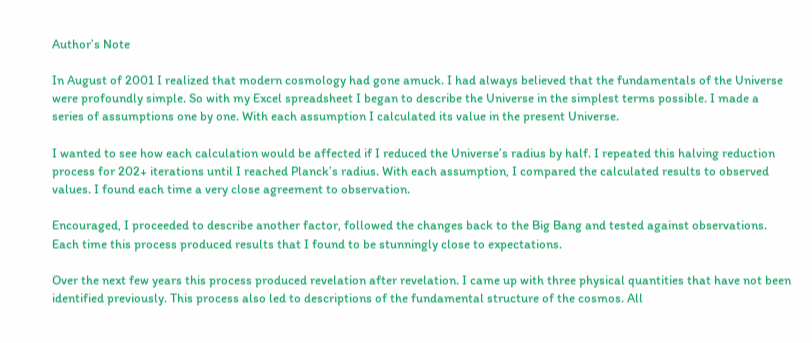Author’s Note

In August of 2001 I realized that modern cosmology had gone amuck. I had always believed that the fundamentals of the Universe were profoundly simple. So with my Excel spreadsheet I began to describe the Universe in the simplest terms possible. I made a series of assumptions one by one. With each assumption I calculated its value in the present Universe.

I wanted to see how each calculation would be affected if I reduced the Universe’s radius by half. I repeated this halving reduction process for 202+ iterations until I reached Planck’s radius. With each assumption, I compared the calculated results to observed values. I found each time a very close agreement to observation.

Encouraged, I proceeded to describe another factor, followed the changes back to the Big Bang and tested against observations. Each time this process produced results that I found to be stunningly close to expectations.

Over the next few years this process produced revelation after revelation. I came up with three physical quantities that have not been identified previously. This process also led to descriptions of the fundamental structure of the cosmos. All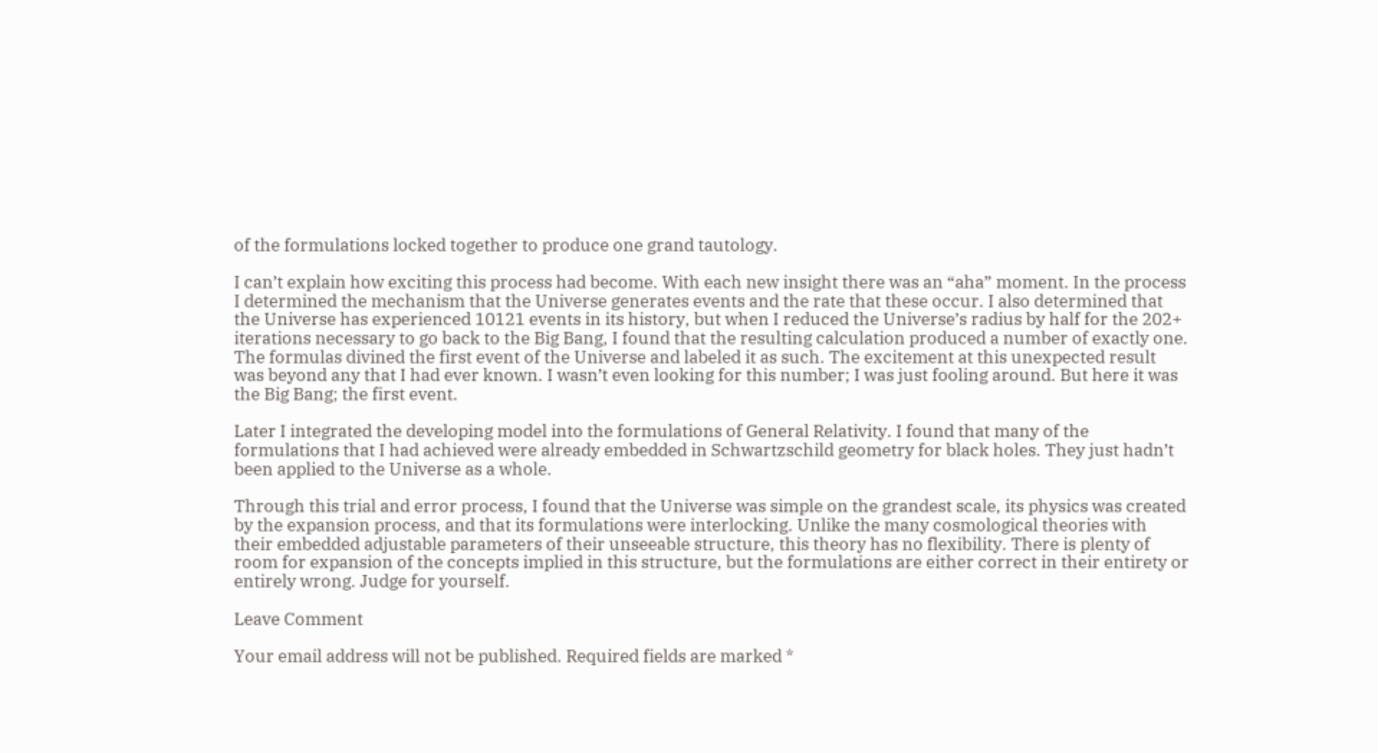of the formulations locked together to produce one grand tautology.

I can’t explain how exciting this process had become. With each new insight there was an “aha” moment. In the process I determined the mechanism that the Universe generates events and the rate that these occur. I also determined that the Universe has experienced 10121 events in its history, but when I reduced the Universe’s radius by half for the 202+ iterations necessary to go back to the Big Bang, I found that the resulting calculation produced a number of exactly one. The formulas divined the first event of the Universe and labeled it as such. The excitement at this unexpected result was beyond any that I had ever known. I wasn’t even looking for this number; I was just fooling around. But here it was the Big Bang; the first event.

Later I integrated the developing model into the formulations of General Relativity. I found that many of the formulations that I had achieved were already embedded in Schwartzschild geometry for black holes. They just hadn’t been applied to the Universe as a whole.

Through this trial and error process, I found that the Universe was simple on the grandest scale, its physics was created by the expansion process, and that its formulations were interlocking. Unlike the many cosmological theories with their embedded adjustable parameters of their unseeable structure, this theory has no flexibility. There is plenty of room for expansion of the concepts implied in this structure, but the formulations are either correct in their entirety or entirely wrong. Judge for yourself.

Leave Comment

Your email address will not be published. Required fields are marked *